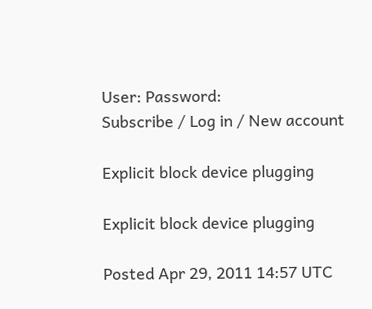User: Password:
Subscribe / Log in / New account

Explicit block device plugging

Explicit block device plugging

Posted Apr 29, 2011 14:57 UTC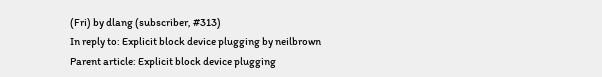(Fri) by dlang (subscriber, #313)
In reply to: Explicit block device plugging by neilbrown
Parent article: Explicit block device plugging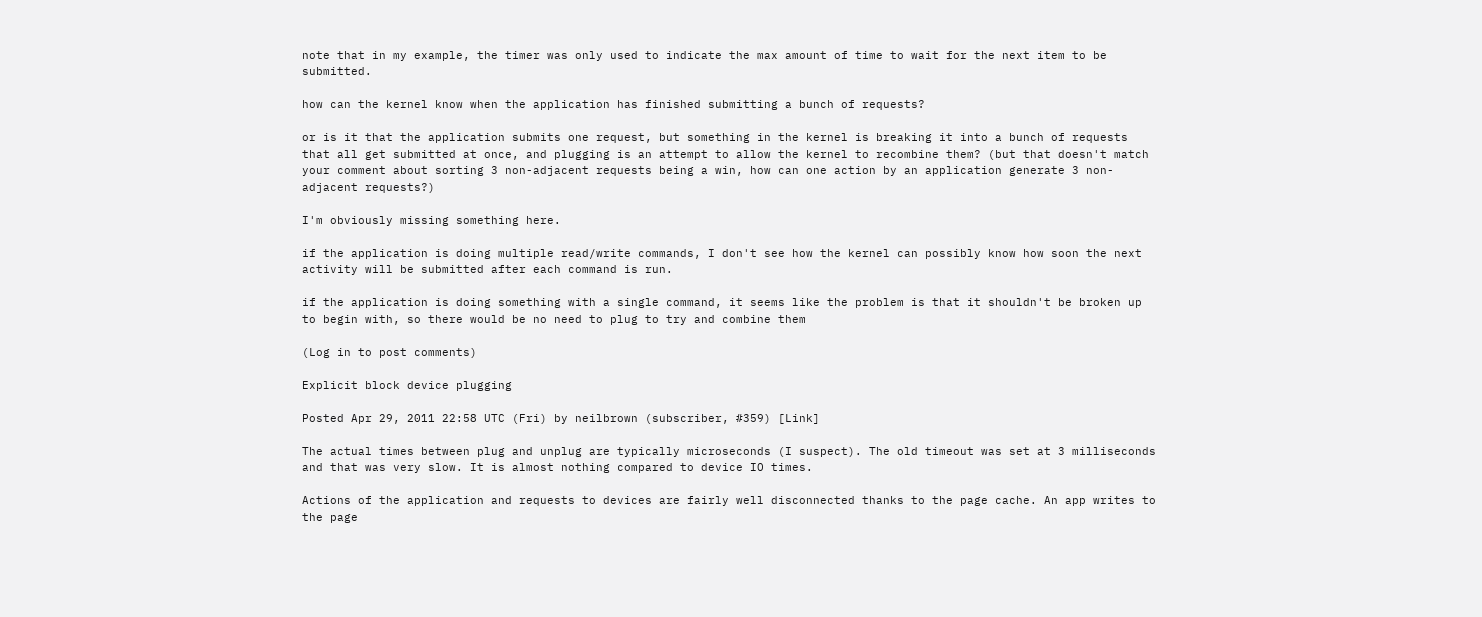note that in my example, the timer was only used to indicate the max amount of time to wait for the next item to be submitted.

how can the kernel know when the application has finished submitting a bunch of requests?

or is it that the application submits one request, but something in the kernel is breaking it into a bunch of requests that all get submitted at once, and plugging is an attempt to allow the kernel to recombine them? (but that doesn't match your comment about sorting 3 non-adjacent requests being a win, how can one action by an application generate 3 non-adjacent requests?)

I'm obviously missing something here.

if the application is doing multiple read/write commands, I don't see how the kernel can possibly know how soon the next activity will be submitted after each command is run.

if the application is doing something with a single command, it seems like the problem is that it shouldn't be broken up to begin with, so there would be no need to plug to try and combine them

(Log in to post comments)

Explicit block device plugging

Posted Apr 29, 2011 22:58 UTC (Fri) by neilbrown (subscriber, #359) [Link]

The actual times between plug and unplug are typically microseconds (I suspect). The old timeout was set at 3 milliseconds and that was very slow. It is almost nothing compared to device IO times.

Actions of the application and requests to devices are fairly well disconnected thanks to the page cache. An app writes to the page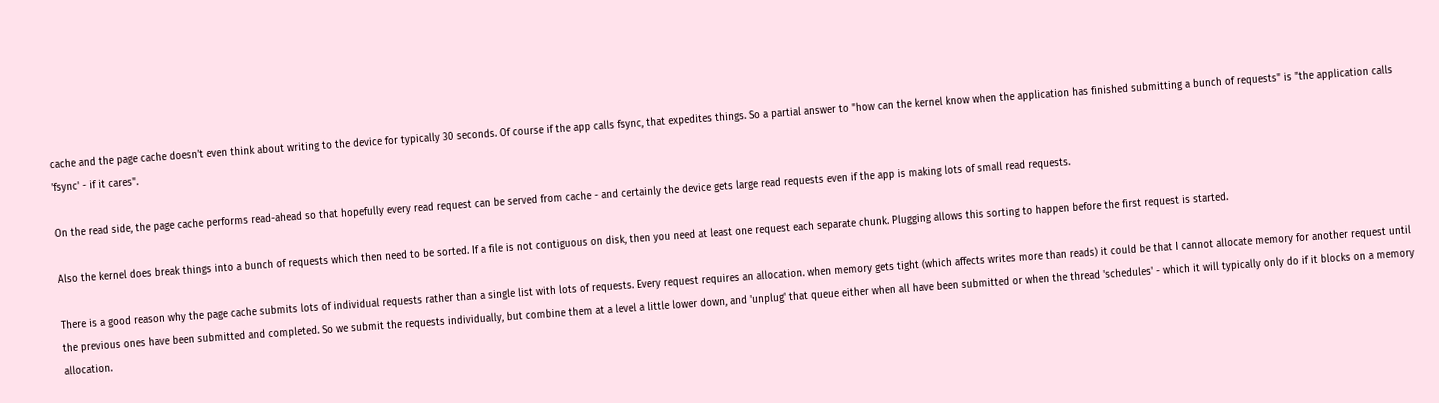cache and the page cache doesn't even think about writing to the device for typically 30 seconds. Of course if the app calls fsync, that expedites things. So a partial answer to "how can the kernel know when the application has finished submitting a bunch of requests" is "the application calls 'fsync' - if it cares".

On the read side, the page cache performs read-ahead so that hopefully every read request can be served from cache - and certainly the device gets large read requests even if the app is making lots of small read requests.

Also the kernel does break things into a bunch of requests which then need to be sorted. If a file is not contiguous on disk, then you need at least one request each separate chunk. Plugging allows this sorting to happen before the first request is started.

There is a good reason why the page cache submits lots of individual requests rather than a single list with lots of requests. Every request requires an allocation. when memory gets tight (which affects writes more than reads) it could be that I cannot allocate memory for another request until the previous ones have been submitted and completed. So we submit the requests individually, but combine them at a level a little lower down, and 'unplug' that queue either when all have been submitted or when the thread 'schedules' - which it will typically only do if it blocks on a memory allocation.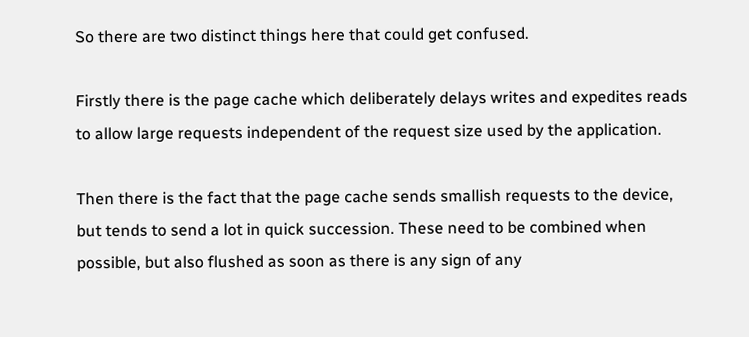So there are two distinct things here that could get confused.

Firstly there is the page cache which deliberately delays writes and expedites reads to allow large requests independent of the request size used by the application.

Then there is the fact that the page cache sends smallish requests to the device, but tends to send a lot in quick succession. These need to be combined when possible, but also flushed as soon as there is any sign of any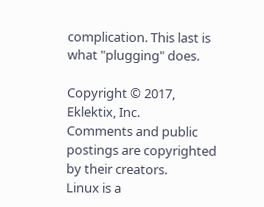complication. This last is what "plugging" does.

Copyright © 2017, Eklektix, Inc.
Comments and public postings are copyrighted by their creators.
Linux is a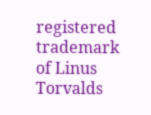registered trademark of Linus Torvalds